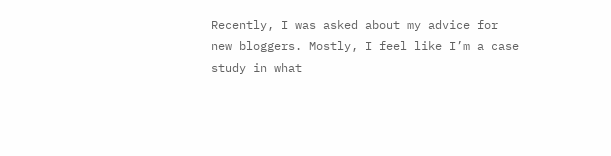Recently, I was asked about my advice for new bloggers. Mostly, I feel like I’m a case study in what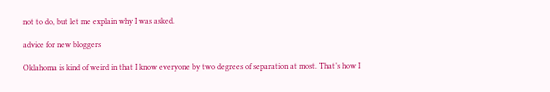not to do, but let me explain why I was asked.

advice for new bloggers

Oklahoma is kind of weird in that I know everyone by two degrees of separation at most. That’s how I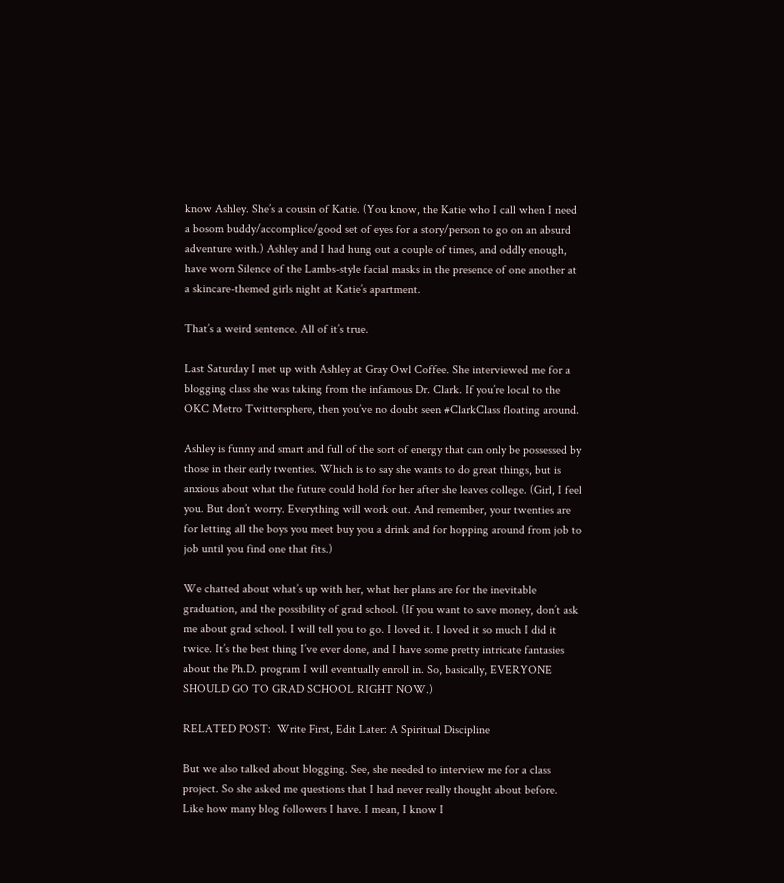know Ashley. She’s a cousin of Katie. (You know, the Katie who I call when I need a bosom buddy/accomplice/good set of eyes for a story/person to go on an absurd adventure with.) Ashley and I had hung out a couple of times, and oddly enough, have worn Silence of the Lambs-style facial masks in the presence of one another at a skincare-themed girls night at Katie’s apartment.

That’s a weird sentence. All of it’s true.

Last Saturday I met up with Ashley at Gray Owl Coffee. She interviewed me for a blogging class she was taking from the infamous Dr. Clark. If you’re local to the OKC Metro Twittersphere, then you’ve no doubt seen #ClarkClass floating around.

Ashley is funny and smart and full of the sort of energy that can only be possessed by those in their early twenties. Which is to say she wants to do great things, but is anxious about what the future could hold for her after she leaves college. (Girl, I feel you. But don’t worry. Everything will work out. And remember, your twenties are for letting all the boys you meet buy you a drink and for hopping around from job to job until you find one that fits.)

We chatted about what’s up with her, what her plans are for the inevitable graduation, and the possibility of grad school. (If you want to save money, don’t ask me about grad school. I will tell you to go. I loved it. I loved it so much I did it twice. It’s the best thing I’ve ever done, and I have some pretty intricate fantasies about the Ph.D. program I will eventually enroll in. So, basically, EVERYONE SHOULD GO TO GRAD SCHOOL RIGHT NOW.)

RELATED POST:  Write First, Edit Later: A Spiritual Discipline

But we also talked about blogging. See, she needed to interview me for a class project. So she asked me questions that I had never really thought about before. Like how many blog followers I have. I mean, I know I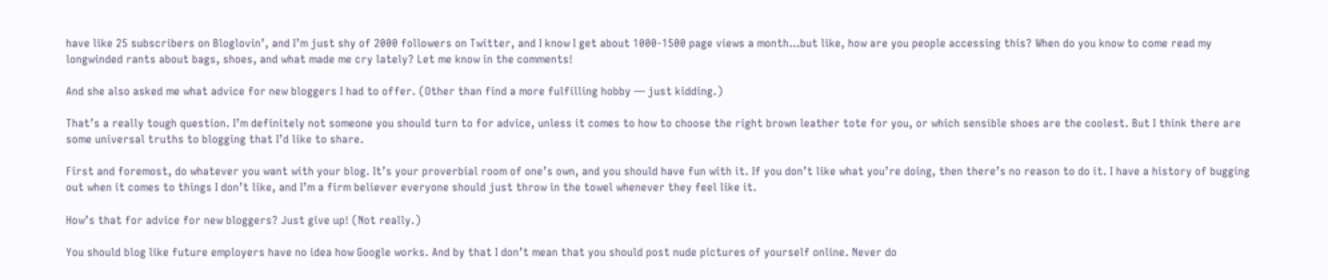have like 25 subscribers on Bloglovin’, and I’m just shy of 2000 followers on Twitter, and I know I get about 1000-1500 page views a month…but like, how are you people accessing this? When do you know to come read my longwinded rants about bags, shoes, and what made me cry lately? Let me know in the comments!

And she also asked me what advice for new bloggers I had to offer. (Other than find a more fulfilling hobby — just kidding.)

That’s a really tough question. I’m definitely not someone you should turn to for advice, unless it comes to how to choose the right brown leather tote for you, or which sensible shoes are the coolest. But I think there are some universal truths to blogging that I’d like to share.

First and foremost, do whatever you want with your blog. It’s your proverbial room of one’s own, and you should have fun with it. If you don’t like what you’re doing, then there’s no reason to do it. I have a history of bugging out when it comes to things I don’t like, and I’m a firm believer everyone should just throw in the towel whenever they feel like it.

How’s that for advice for new bloggers? Just give up! (Not really.)

You should blog like future employers have no idea how Google works. And by that I don’t mean that you should post nude pictures of yourself online. Never do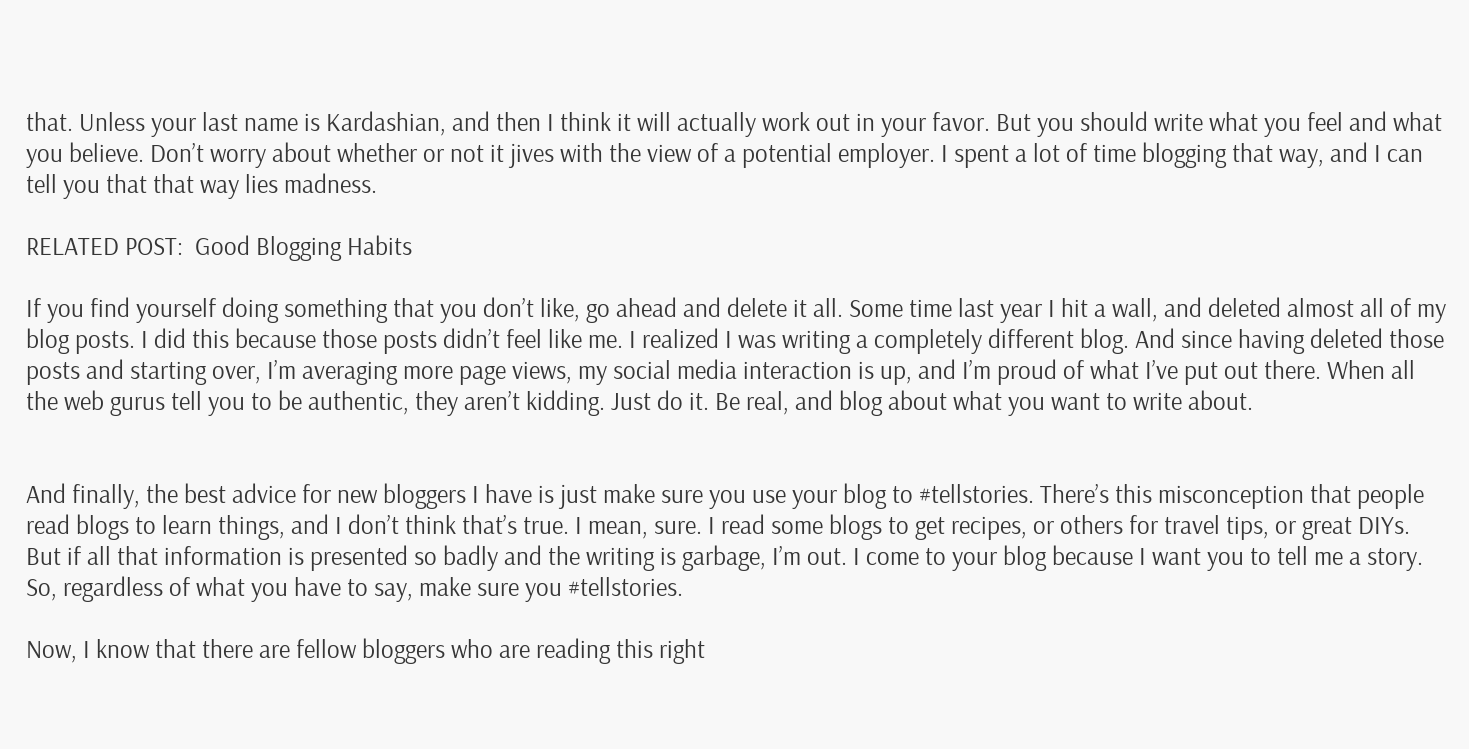that. Unless your last name is Kardashian, and then I think it will actually work out in your favor. But you should write what you feel and what you believe. Don’t worry about whether or not it jives with the view of a potential employer. I spent a lot of time blogging that way, and I can tell you that that way lies madness.

RELATED POST:  Good Blogging Habits

If you find yourself doing something that you don’t like, go ahead and delete it all. Some time last year I hit a wall, and deleted almost all of my blog posts. I did this because those posts didn’t feel like me. I realized I was writing a completely different blog. And since having deleted those posts and starting over, I’m averaging more page views, my social media interaction is up, and I’m proud of what I’ve put out there. When all the web gurus tell you to be authentic, they aren’t kidding. Just do it. Be real, and blog about what you want to write about.


And finally, the best advice for new bloggers I have is just make sure you use your blog to #tellstories. There’s this misconception that people read blogs to learn things, and I don’t think that’s true. I mean, sure. I read some blogs to get recipes, or others for travel tips, or great DIYs. But if all that information is presented so badly and the writing is garbage, I’m out. I come to your blog because I want you to tell me a story. So, regardless of what you have to say, make sure you #tellstories.

Now, I know that there are fellow bloggers who are reading this right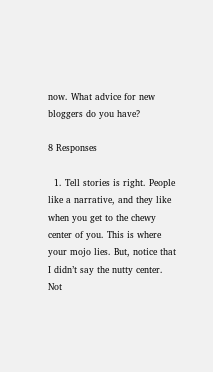now. What advice for new bloggers do you have?

8 Responses

  1. Tell stories is right. People like a narrative, and they like when you get to the chewy center of you. This is where your mojo lies. But, notice that I didn’t say the nutty center. Not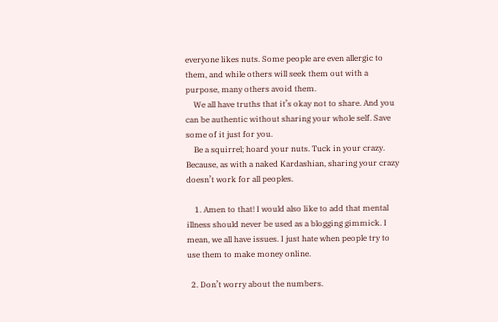everyone likes nuts. Some people are even allergic to them, and while others will seek them out with a purpose, many others avoid them.
    We all have truths that it’s okay not to share. And you can be authentic without sharing your whole self. Save some of it just for you.
    Be a squirrel; hoard your nuts. Tuck in your crazy. Because, as with a naked Kardashian, sharing your crazy doesn’t work for all peoples.

    1. Amen to that! I would also like to add that mental illness should never be used as a blogging gimmick. I mean, we all have issues. I just hate when people try to use them to make money online.

  2. Don’t worry about the numbers.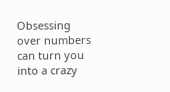Obsessing over numbers can turn you into a crazy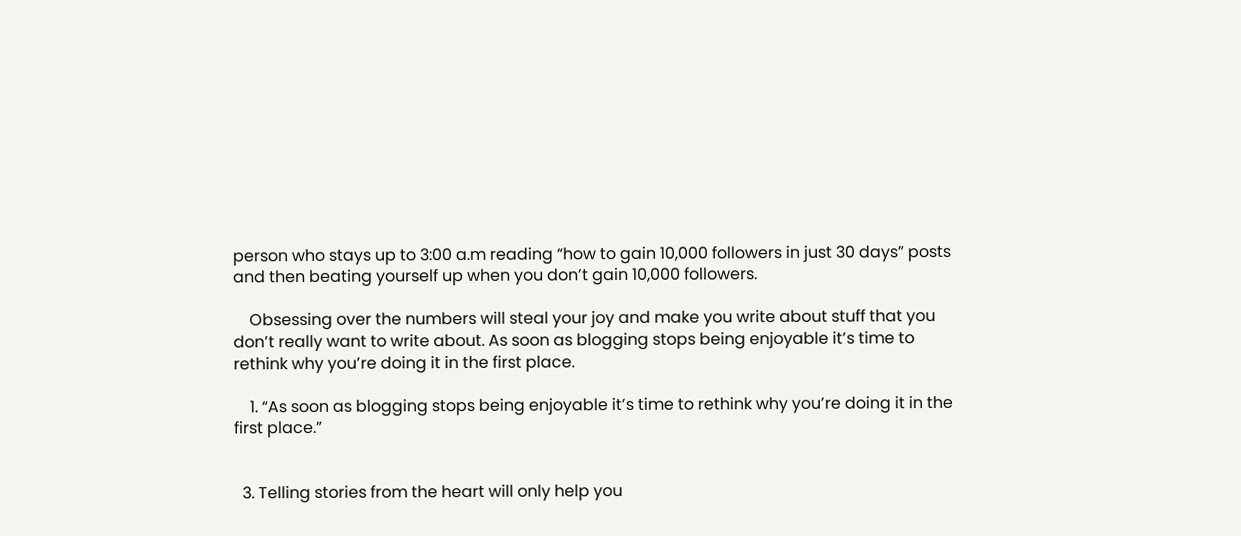person who stays up to 3:00 a.m reading “how to gain 10,000 followers in just 30 days” posts and then beating yourself up when you don’t gain 10,000 followers.

    Obsessing over the numbers will steal your joy and make you write about stuff that you don’t really want to write about. As soon as blogging stops being enjoyable it’s time to rethink why you’re doing it in the first place.

    1. “As soon as blogging stops being enjoyable it’s time to rethink why you’re doing it in the first place.”


  3. Telling stories from the heart will only help you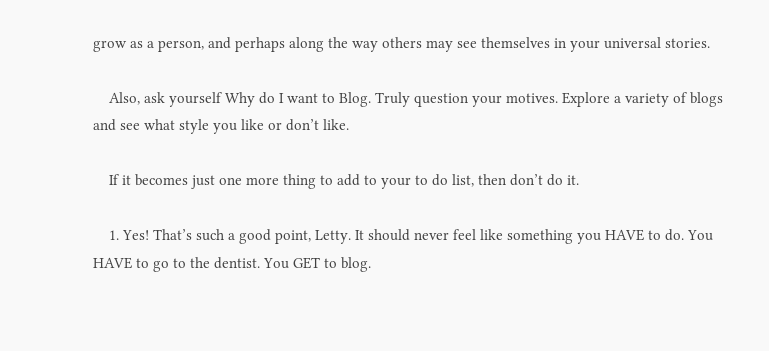grow as a person, and perhaps along the way others may see themselves in your universal stories.

    Also, ask yourself Why do I want to Blog. Truly question your motives. Explore a variety of blogs and see what style you like or don’t like.

    If it becomes just one more thing to add to your to do list, then don’t do it.

    1. Yes! That’s such a good point, Letty. It should never feel like something you HAVE to do. You HAVE to go to the dentist. You GET to blog.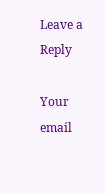Leave a Reply

Your email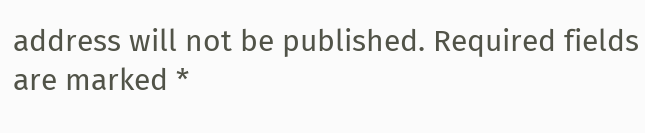address will not be published. Required fields are marked *